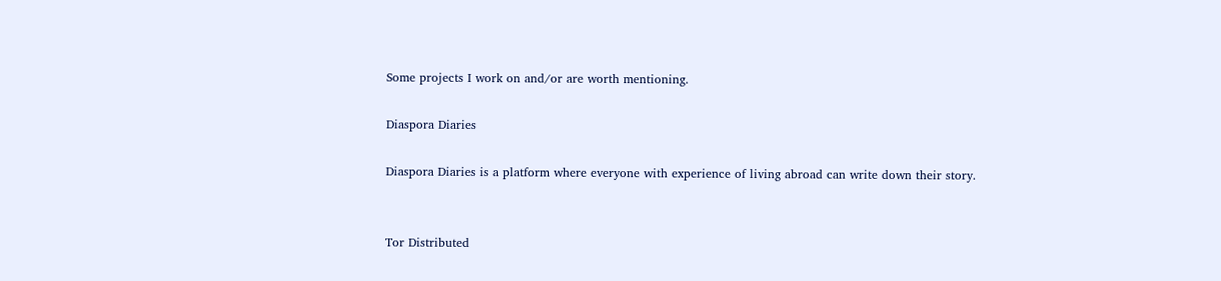Some projects I work on and/or are worth mentioning.

Diaspora Diaries

Diaspora Diaries is a platform where everyone with experience of living abroad can write down their story.


Tor Distributed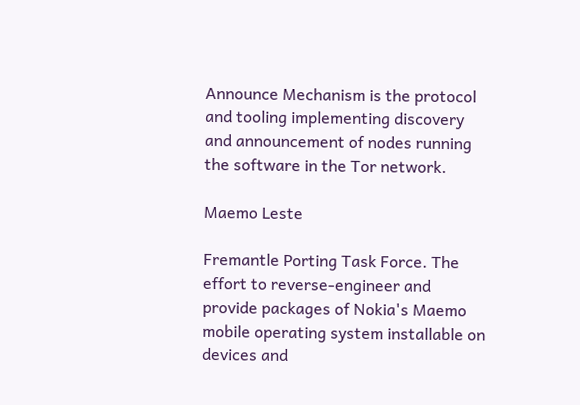Announce Mechanism is the protocol and tooling implementing discovery and announcement of nodes running the software in the Tor network.

Maemo Leste

Fremantle Porting Task Force. The effort to reverse-engineer and provide packages of Nokia's Maemo mobile operating system installable on devices and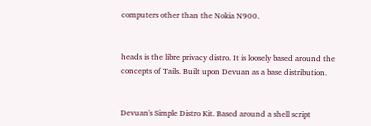computers other than the Nokia N900.


heads is the libre privacy distro. It is loosely based around the concepts of Tails. Built upon Devuan as a base distribution.


Devuan's Simple Distro Kit. Based around a shell script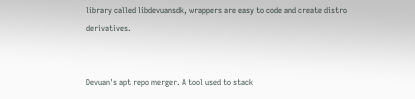library called libdevuansdk, wrappers are easy to code and create distro derivatives.


Devuan's apt repo merger. A tool used to stack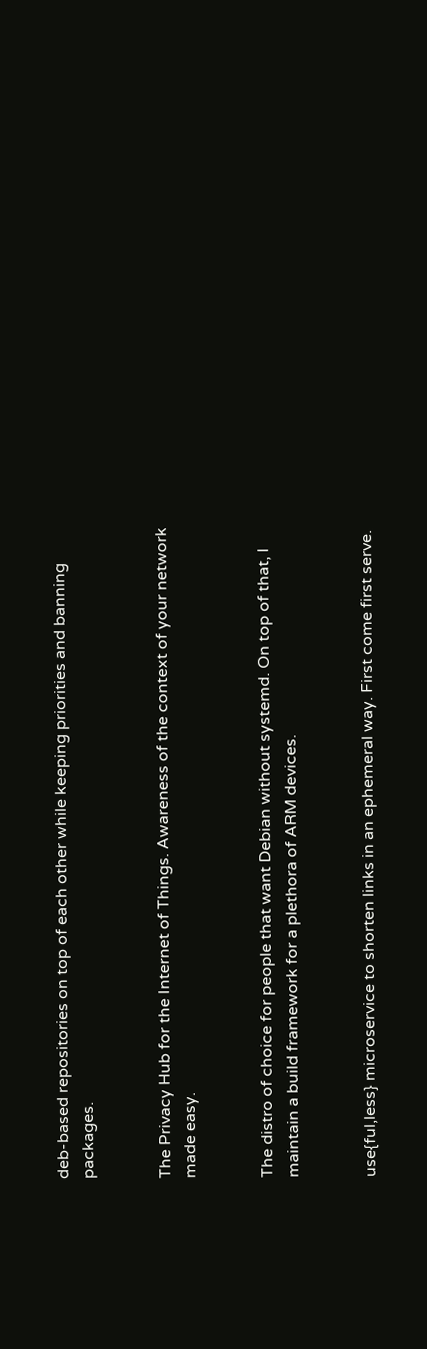deb-based repositories on top of each other while keeping priorities and banning packages.


The Privacy Hub for the Internet of Things. Awareness of the context of your network made easy.


The distro of choice for people that want Debian without systemd. On top of that, I maintain a build framework for a plethora of ARM devices.


use{ful,less} microservice to shorten links in an ephemeral way. First come first serve.